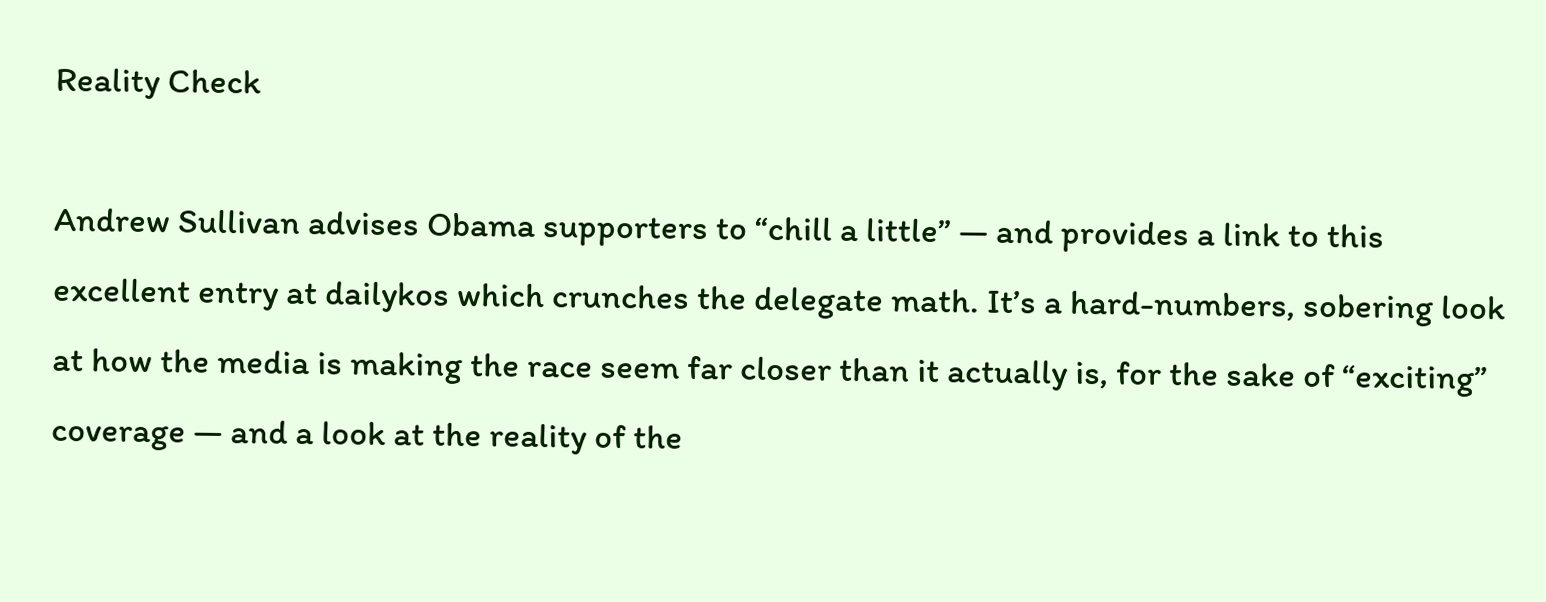Reality Check

Andrew Sullivan advises Obama supporters to “chill a little” — and provides a link to this excellent entry at dailykos which crunches the delegate math. It’s a hard-numbers, sobering look at how the media is making the race seem far closer than it actually is, for the sake of “exciting” coverage — and a look at the reality of the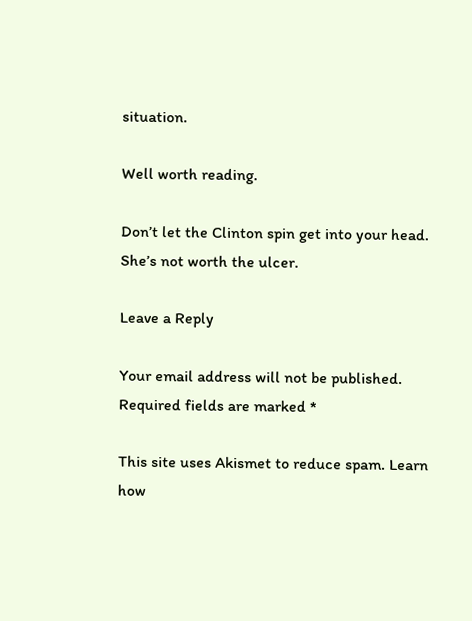situation.

Well worth reading.

Don’t let the Clinton spin get into your head. She’s not worth the ulcer.

Leave a Reply

Your email address will not be published. Required fields are marked *

This site uses Akismet to reduce spam. Learn how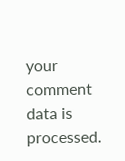your comment data is processed.